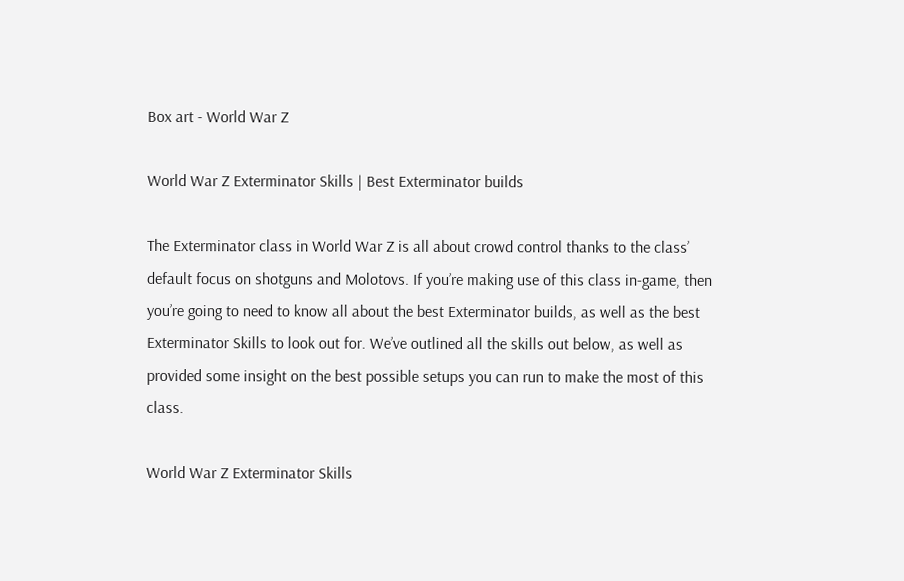Box art - World War Z

World War Z Exterminator Skills | Best Exterminator builds

The Exterminator class in World War Z is all about crowd control thanks to the class’ default focus on shotguns and Molotovs. If you’re making use of this class in-game, then you’re going to need to know all about the best Exterminator builds, as well as the best Exterminator Skills to look out for. We’ve outlined all the skills out below, as well as provided some insight on the best possible setups you can run to make the most of this class.

World War Z Exterminator Skills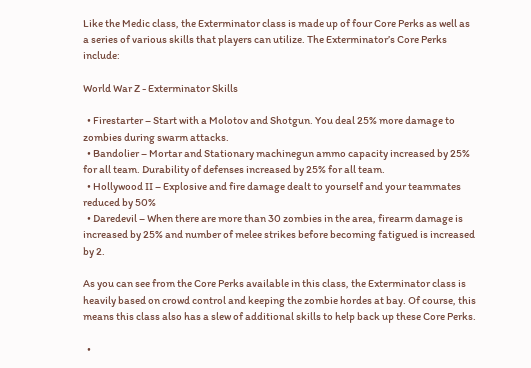Like the Medic class, the Exterminator class is made up of four Core Perks as well as a series of various skills that players can utilize. The Exterminator’s Core Perks include:

World War Z - Exterminator Skills

  • Firestarter – Start with a Molotov and Shotgun. You deal 25% more damage to zombies during swarm attacks.
  • Bandolier – Mortar and Stationary machinegun ammo capacity increased by 25% for all team. Durability of defenses increased by 25% for all team.
  • Hollywood II – Explosive and fire damage dealt to yourself and your teammates reduced by 50%
  • Daredevil – When there are more than 30 zombies in the area, firearm damage is increased by 25% and number of melee strikes before becoming fatigued is increased by 2.

As you can see from the Core Perks available in this class, the Exterminator class is heavily based on crowd control and keeping the zombie hordes at bay. Of course, this means this class also has a slew of additional skills to help back up these Core Perks.

  •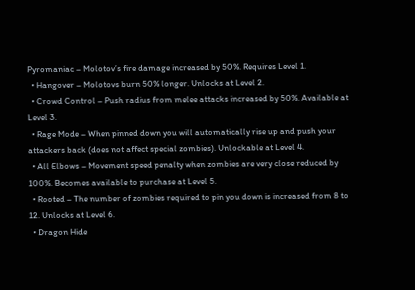Pyromaniac – Molotov’s fire damage increased by 50%. Requires Level 1.
  • Hangover – Molotovs burn 50% longer. Unlocks at Level 2.
  • Crowd Control – Push radius from melee attacks increased by 50%. Available at Level 3.
  • Rage Mode – When pinned down you will automatically rise up and push your attackers back (does not affect special zombies). Unlockable at Level 4.
  • All Elbows – Movement speed penalty when zombies are very close reduced by 100%. Becomes available to purchase at Level 5.
  • Rooted – The number of zombies required to pin you down is increased from 8 to 12. Unlocks at Level 6.
  • Dragon Hide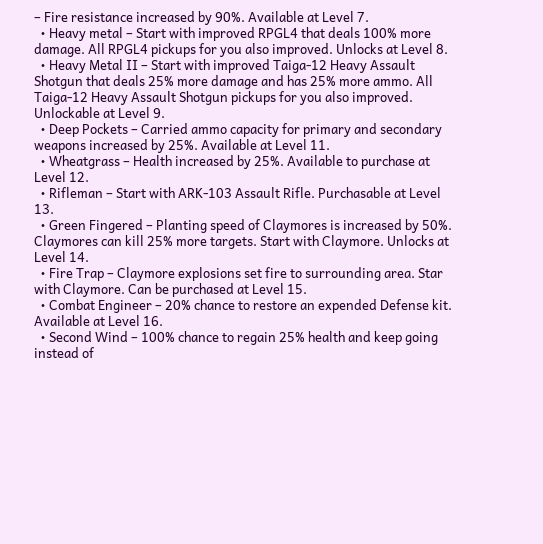– Fire resistance increased by 90%. Available at Level 7.
  • Heavy metal – Start with improved RPGL4 that deals 100% more damage. All RPGL4 pickups for you also improved. Unlocks at Level 8.
  • Heavy Metal II – Start with improved Taiga-12 Heavy Assault Shotgun that deals 25% more damage and has 25% more ammo. All Taiga-12 Heavy Assault Shotgun pickups for you also improved. Unlockable at Level 9.
  • Deep Pockets – Carried ammo capacity for primary and secondary weapons increased by 25%. Available at Level 11.
  • Wheatgrass – Health increased by 25%. Available to purchase at Level 12.
  • Rifleman – Start with ARK-103 Assault Rifle. Purchasable at Level 13.
  • Green Fingered – Planting speed of Claymores is increased by 50%. Claymores can kill 25% more targets. Start with Claymore. Unlocks at Level 14.
  • Fire Trap – Claymore explosions set fire to surrounding area. Star with Claymore. Can be purchased at Level 15.
  • Combat Engineer – 20% chance to restore an expended Defense kit. Available at Level 16.
  • Second Wind – 100% chance to regain 25% health and keep going instead of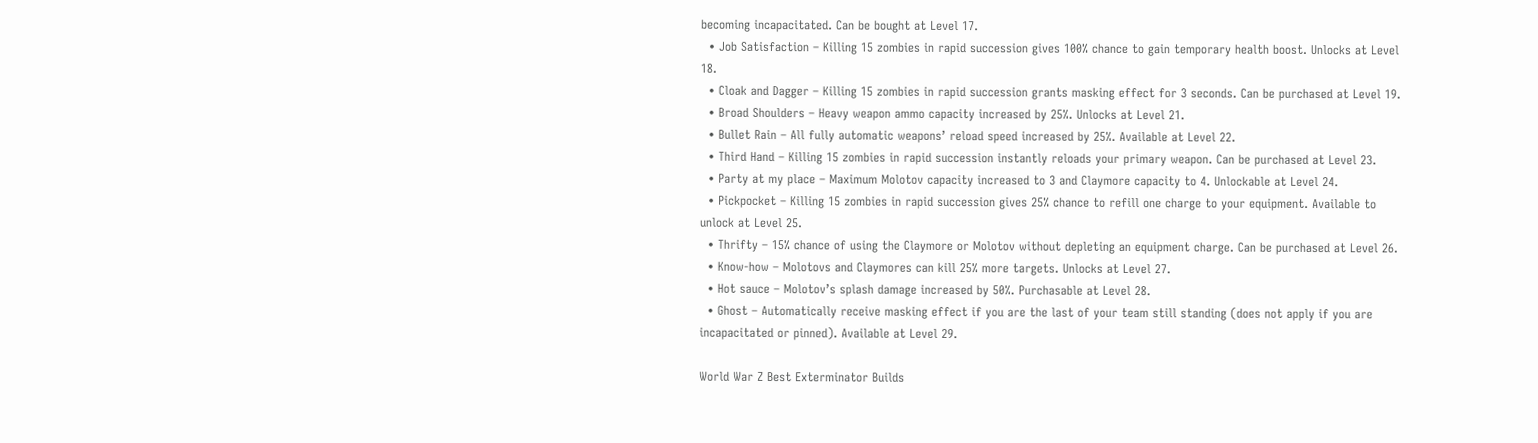becoming incapacitated. Can be bought at Level 17.
  • Job Satisfaction – Killing 15 zombies in rapid succession gives 100% chance to gain temporary health boost. Unlocks at Level 18.
  • Cloak and Dagger – Killing 15 zombies in rapid succession grants masking effect for 3 seconds. Can be purchased at Level 19.
  • Broad Shoulders – Heavy weapon ammo capacity increased by 25%. Unlocks at Level 21.
  • Bullet Rain – All fully automatic weapons’ reload speed increased by 25%. Available at Level 22.
  • Third Hand – Killing 15 zombies in rapid succession instantly reloads your primary weapon. Can be purchased at Level 23.
  • Party at my place – Maximum Molotov capacity increased to 3 and Claymore capacity to 4. Unlockable at Level 24.
  • Pickpocket – Killing 15 zombies in rapid succession gives 25% chance to refill one charge to your equipment. Available to unlock at Level 25.
  • Thrifty – 15% chance of using the Claymore or Molotov without depleting an equipment charge. Can be purchased at Level 26.
  • Know-how – Molotovs and Claymores can kill 25% more targets. Unlocks at Level 27.
  • Hot sauce – Molotov’s splash damage increased by 50%. Purchasable at Level 28.
  • Ghost – Automatically receive masking effect if you are the last of your team still standing (does not apply if you are incapacitated or pinned). Available at Level 29.

World War Z Best Exterminator Builds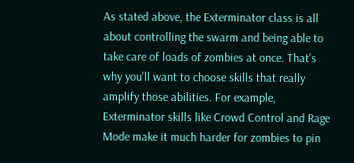As stated above, the Exterminator class is all about controlling the swarm and being able to take care of loads of zombies at once. That’s why you’ll want to choose skills that really amplify those abilities. For example, Exterminator skills like Crowd Control and Rage Mode make it much harder for zombies to pin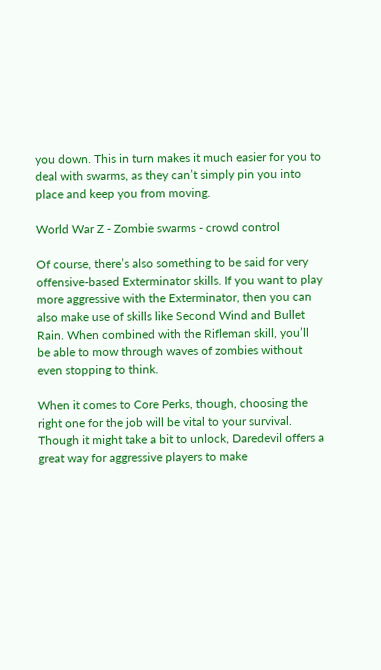you down. This in turn makes it much easier for you to deal with swarms, as they can’t simply pin you into place and keep you from moving.

World War Z - Zombie swarms - crowd control

Of course, there’s also something to be said for very offensive-based Exterminator skills. If you want to play more aggressive with the Exterminator, then you can also make use of skills like Second Wind and Bullet Rain. When combined with the Rifleman skill, you’ll be able to mow through waves of zombies without even stopping to think.

When it comes to Core Perks, though, choosing the right one for the job will be vital to your survival. Though it might take a bit to unlock, Daredevil offers a great way for aggressive players to make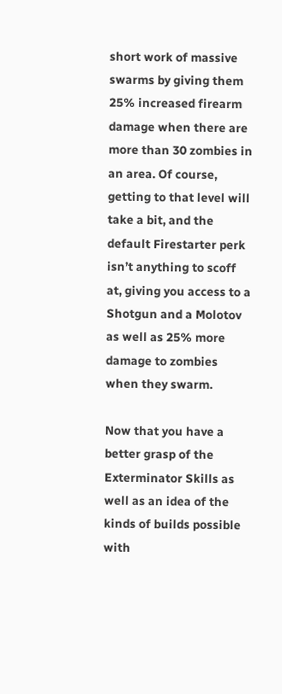short work of massive swarms by giving them 25% increased firearm damage when there are more than 30 zombies in an area. Of course, getting to that level will take a bit, and the default Firestarter perk isn’t anything to scoff at, giving you access to a Shotgun and a Molotov as well as 25% more damage to zombies when they swarm.

Now that you have a better grasp of the Exterminator Skills as well as an idea of the kinds of builds possible with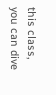this class, you can dive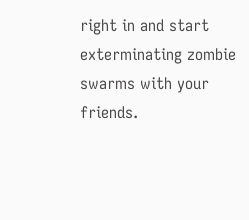right in and start exterminating zombie swarms with your friends.